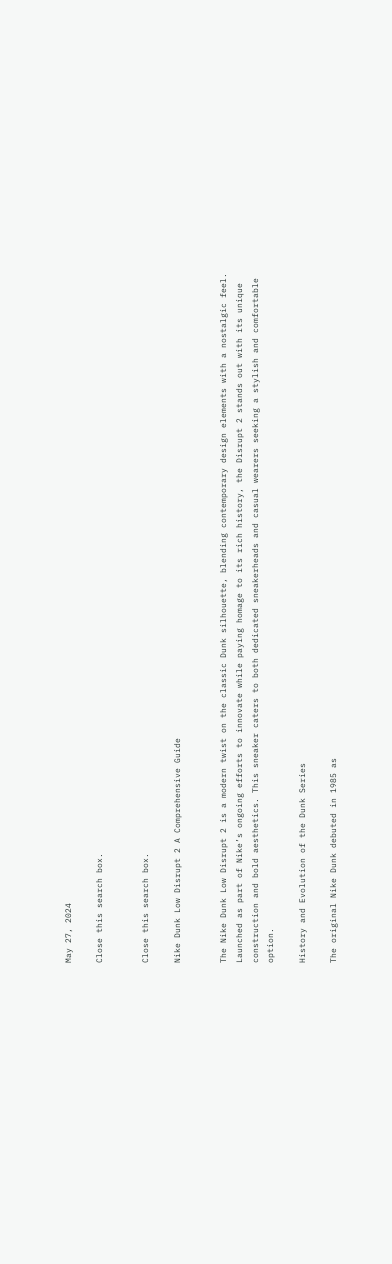May 27, 2024

Close this search box.


Close this search box.

Nike Dunk Low Disrupt 2 A Comprehensive Guide


The Nike Dunk Low Disrupt 2 is a modern twist on the classic Dunk silhouette, blending contemporary design elements with a nostalgic feel. Launched as part of Nike’s ongoing efforts to innovate while paying homage to its rich history, the Disrupt 2 stands out with its unique construction and bold aesthetics. This sneaker caters to both dedicated sneakerheads and casual wearers seeking a stylish and comfortable option.

History and Evolution of the Dunk Series

The original Nike Dunk debuted in 1985 as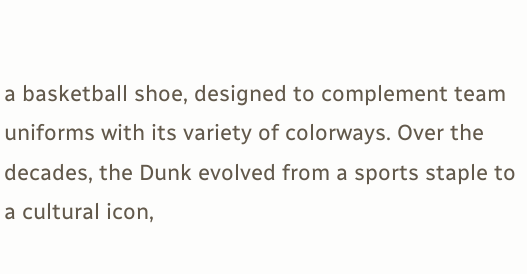a basketball shoe, designed to complement team uniforms with its variety of colorways. Over the decades, the Dunk evolved from a sports staple to a cultural icon,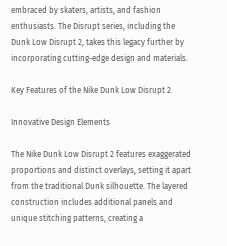embraced by skaters, artists, and fashion enthusiasts. The Disrupt series, including the Dunk Low Disrupt 2, takes this legacy further by incorporating cutting-edge design and materials.

Key Features of the Nike Dunk Low Disrupt 2

Innovative Design Elements

The Nike Dunk Low Disrupt 2 features exaggerated proportions and distinct overlays, setting it apart from the traditional Dunk silhouette. The layered construction includes additional panels and unique stitching patterns, creating a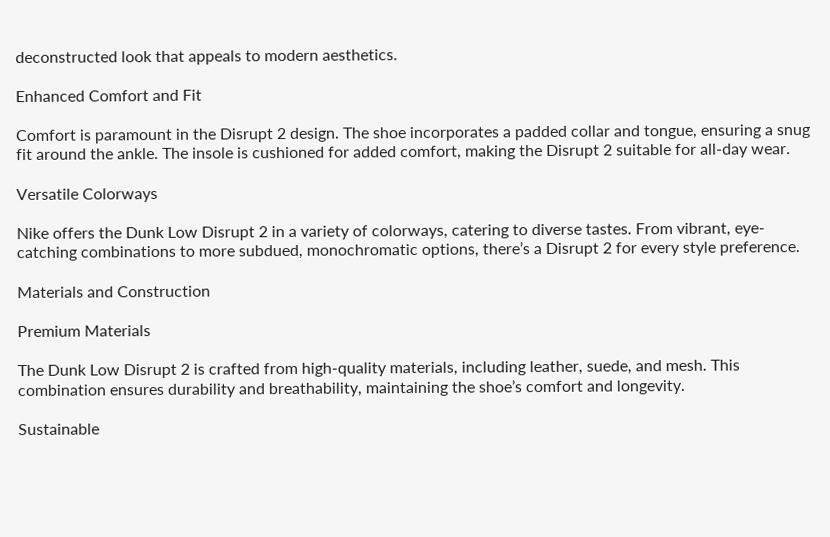deconstructed look that appeals to modern aesthetics.

Enhanced Comfort and Fit

Comfort is paramount in the Disrupt 2 design. The shoe incorporates a padded collar and tongue, ensuring a snug fit around the ankle. The insole is cushioned for added comfort, making the Disrupt 2 suitable for all-day wear.

Versatile Colorways

Nike offers the Dunk Low Disrupt 2 in a variety of colorways, catering to diverse tastes. From vibrant, eye-catching combinations to more subdued, monochromatic options, there’s a Disrupt 2 for every style preference.

Materials and Construction

Premium Materials

The Dunk Low Disrupt 2 is crafted from high-quality materials, including leather, suede, and mesh. This combination ensures durability and breathability, maintaining the shoe’s comfort and longevity.

Sustainable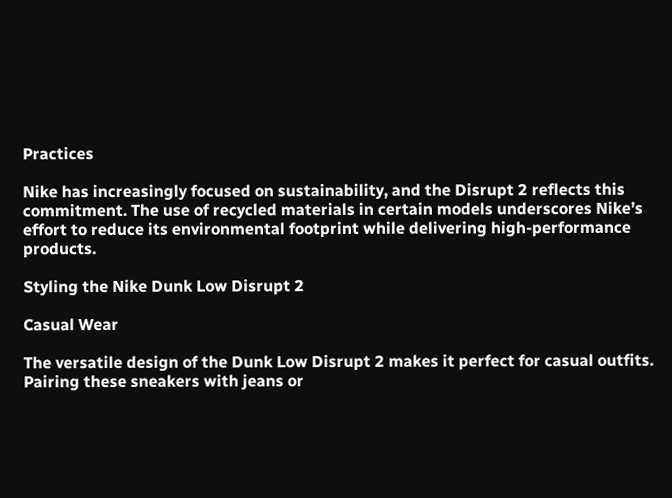Practices

Nike has increasingly focused on sustainability, and the Disrupt 2 reflects this commitment. The use of recycled materials in certain models underscores Nike’s effort to reduce its environmental footprint while delivering high-performance products.

Styling the Nike Dunk Low Disrupt 2

Casual Wear

The versatile design of the Dunk Low Disrupt 2 makes it perfect for casual outfits. Pairing these sneakers with jeans or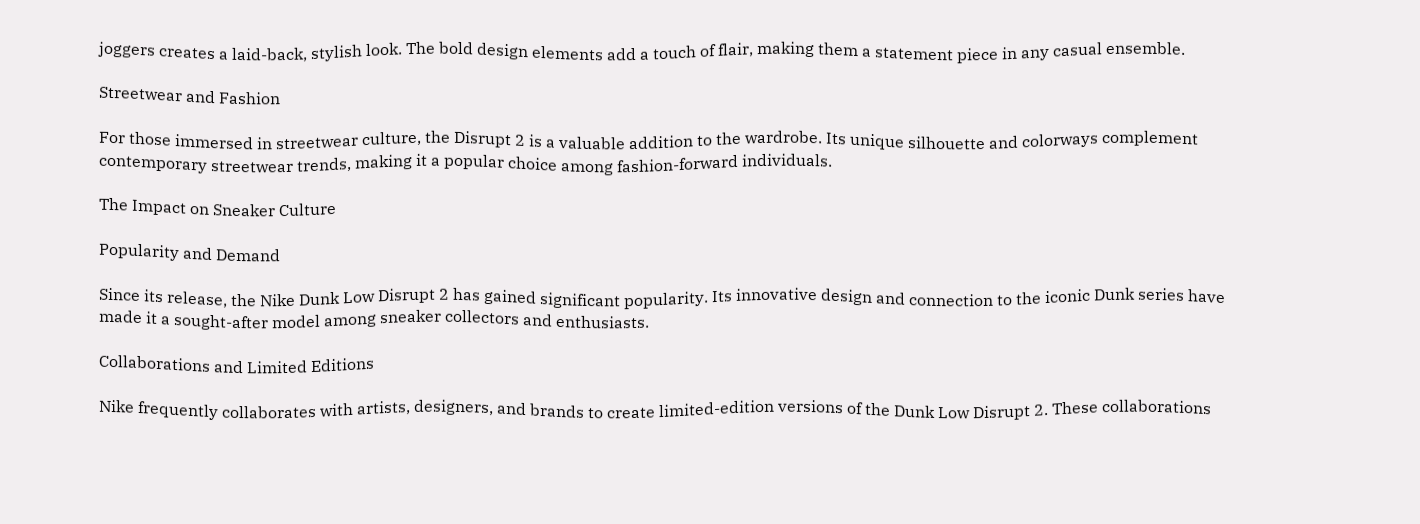joggers creates a laid-back, stylish look. The bold design elements add a touch of flair, making them a statement piece in any casual ensemble.

Streetwear and Fashion

For those immersed in streetwear culture, the Disrupt 2 is a valuable addition to the wardrobe. Its unique silhouette and colorways complement contemporary streetwear trends, making it a popular choice among fashion-forward individuals.

The Impact on Sneaker Culture

Popularity and Demand

Since its release, the Nike Dunk Low Disrupt 2 has gained significant popularity. Its innovative design and connection to the iconic Dunk series have made it a sought-after model among sneaker collectors and enthusiasts.

Collaborations and Limited Editions

Nike frequently collaborates with artists, designers, and brands to create limited-edition versions of the Dunk Low Disrupt 2. These collaborations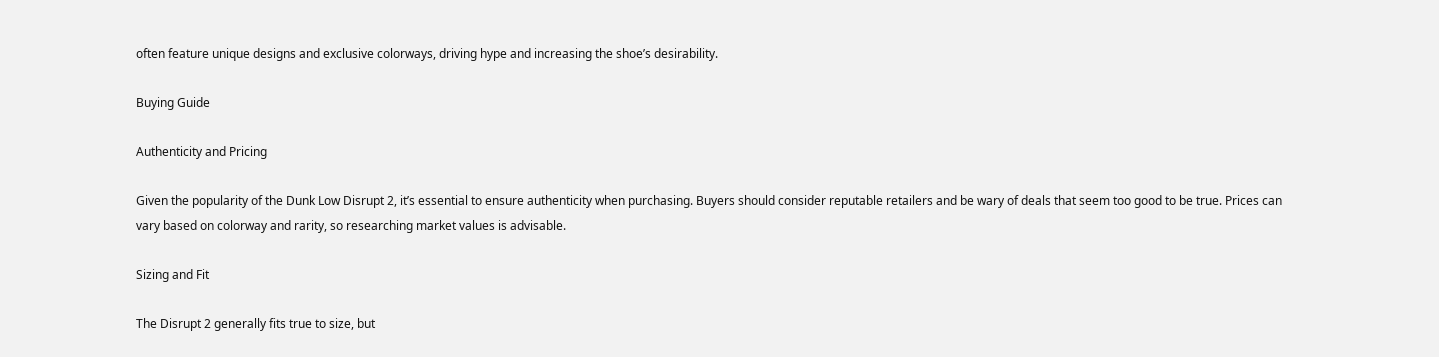often feature unique designs and exclusive colorways, driving hype and increasing the shoe’s desirability.

Buying Guide

Authenticity and Pricing

Given the popularity of the Dunk Low Disrupt 2, it’s essential to ensure authenticity when purchasing. Buyers should consider reputable retailers and be wary of deals that seem too good to be true. Prices can vary based on colorway and rarity, so researching market values is advisable.

Sizing and Fit

The Disrupt 2 generally fits true to size, but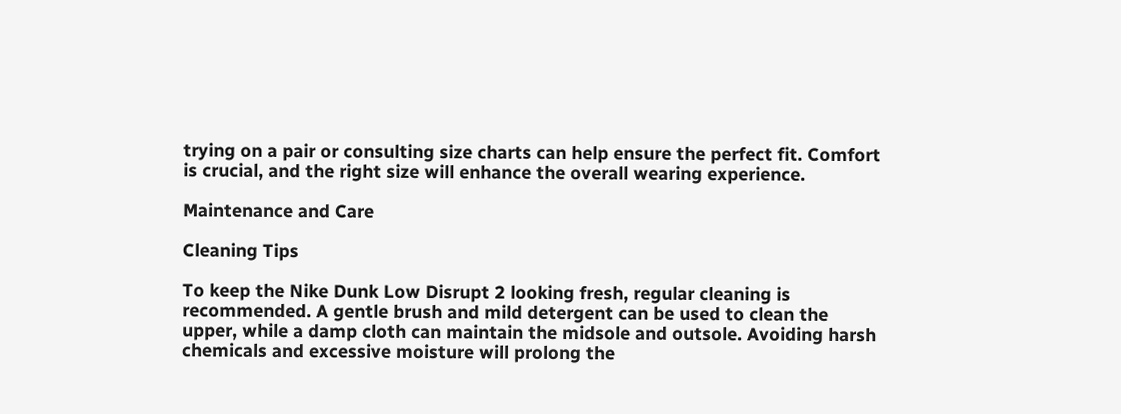trying on a pair or consulting size charts can help ensure the perfect fit. Comfort is crucial, and the right size will enhance the overall wearing experience.

Maintenance and Care

Cleaning Tips

To keep the Nike Dunk Low Disrupt 2 looking fresh, regular cleaning is recommended. A gentle brush and mild detergent can be used to clean the upper, while a damp cloth can maintain the midsole and outsole. Avoiding harsh chemicals and excessive moisture will prolong the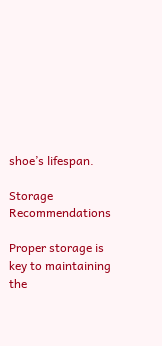shoe’s lifespan.

Storage Recommendations

Proper storage is key to maintaining the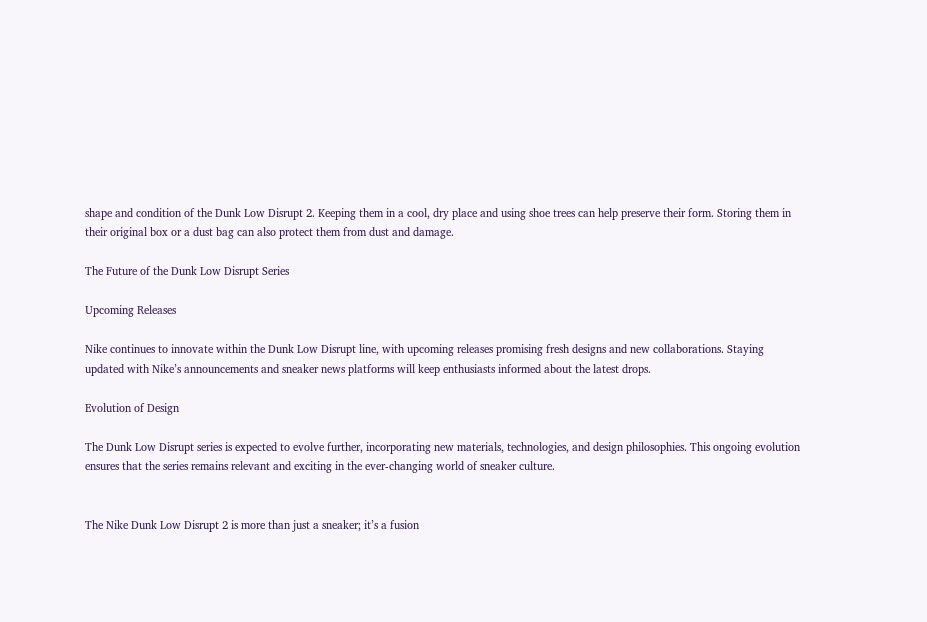shape and condition of the Dunk Low Disrupt 2. Keeping them in a cool, dry place and using shoe trees can help preserve their form. Storing them in their original box or a dust bag can also protect them from dust and damage.

The Future of the Dunk Low Disrupt Series

Upcoming Releases

Nike continues to innovate within the Dunk Low Disrupt line, with upcoming releases promising fresh designs and new collaborations. Staying updated with Nike’s announcements and sneaker news platforms will keep enthusiasts informed about the latest drops.

Evolution of Design

The Dunk Low Disrupt series is expected to evolve further, incorporating new materials, technologies, and design philosophies. This ongoing evolution ensures that the series remains relevant and exciting in the ever-changing world of sneaker culture.


The Nike Dunk Low Disrupt 2 is more than just a sneaker; it’s a fusion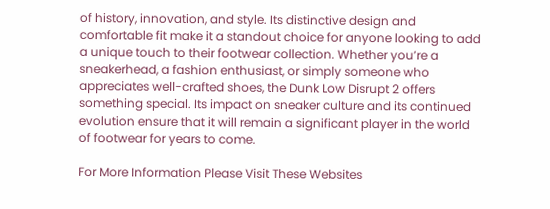of history, innovation, and style. Its distinctive design and comfortable fit make it a standout choice for anyone looking to add a unique touch to their footwear collection. Whether you’re a sneakerhead, a fashion enthusiast, or simply someone who appreciates well-crafted shoes, the Dunk Low Disrupt 2 offers something special. Its impact on sneaker culture and its continued evolution ensure that it will remain a significant player in the world of footwear for years to come.

For More Information Please Visit These Websites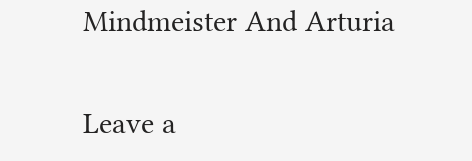Mindmeister And Arturia

Leave a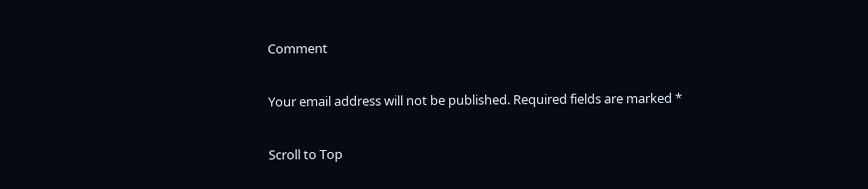Comment

Your email address will not be published. Required fields are marked *

Scroll to Top